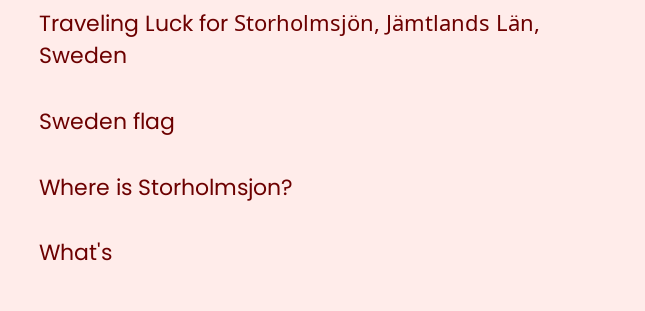Traveling Luck for Storholmsjön, Jämtlands Län, Sweden

Sweden flag

Where is Storholmsjon?

What's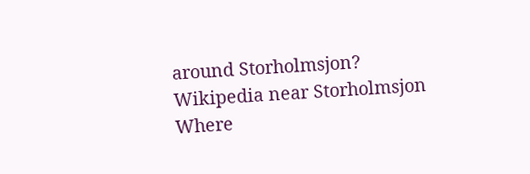around Storholmsjon?
Wikipedia near Storholmsjon
Where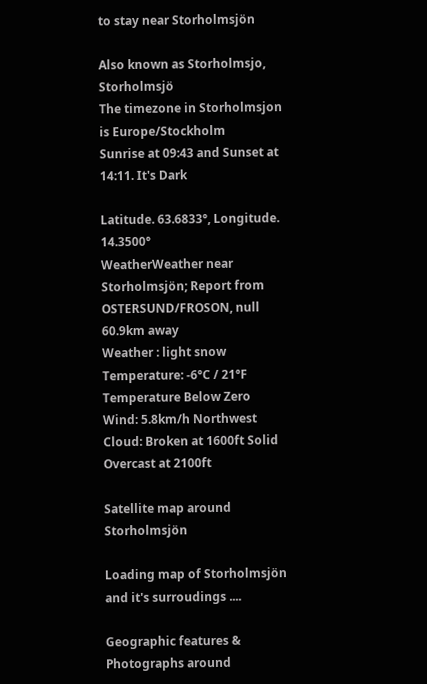to stay near Storholmsjön

Also known as Storholmsjo, Storholmsjö
The timezone in Storholmsjon is Europe/Stockholm
Sunrise at 09:43 and Sunset at 14:11. It's Dark

Latitude. 63.6833°, Longitude. 14.3500°
WeatherWeather near Storholmsjön; Report from OSTERSUND/FROSON, null 60.9km away
Weather : light snow
Temperature: -6°C / 21°F Temperature Below Zero
Wind: 5.8km/h Northwest
Cloud: Broken at 1600ft Solid Overcast at 2100ft

Satellite map around Storholmsjön

Loading map of Storholmsjön and it's surroudings ....

Geographic features & Photographs around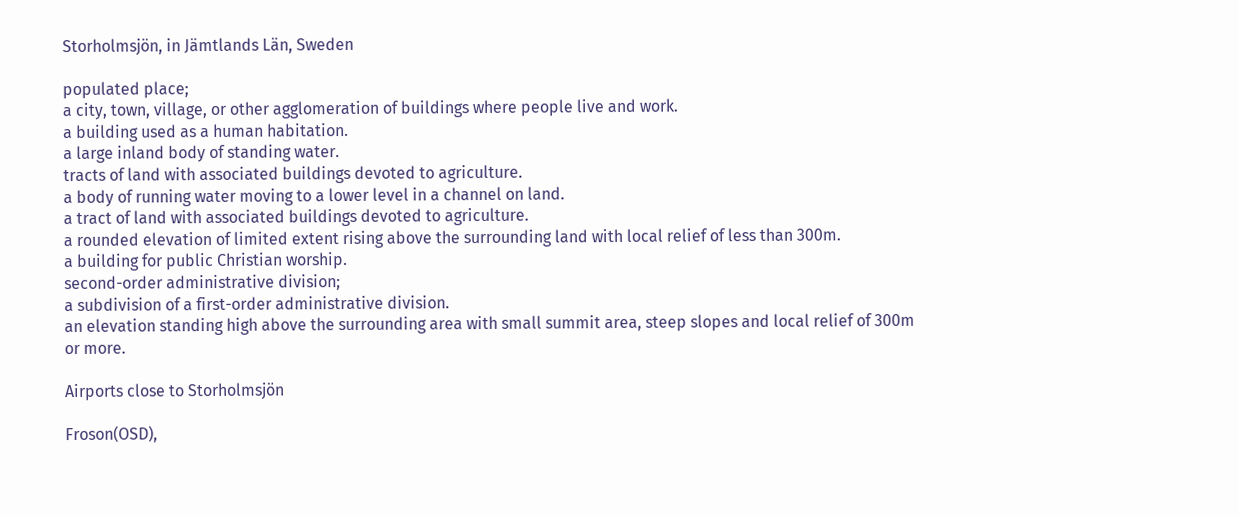Storholmsjön, in Jämtlands Län, Sweden

populated place;
a city, town, village, or other agglomeration of buildings where people live and work.
a building used as a human habitation.
a large inland body of standing water.
tracts of land with associated buildings devoted to agriculture.
a body of running water moving to a lower level in a channel on land.
a tract of land with associated buildings devoted to agriculture.
a rounded elevation of limited extent rising above the surrounding land with local relief of less than 300m.
a building for public Christian worship.
second-order administrative division;
a subdivision of a first-order administrative division.
an elevation standing high above the surrounding area with small summit area, steep slopes and local relief of 300m or more.

Airports close to Storholmsjön

Froson(OSD),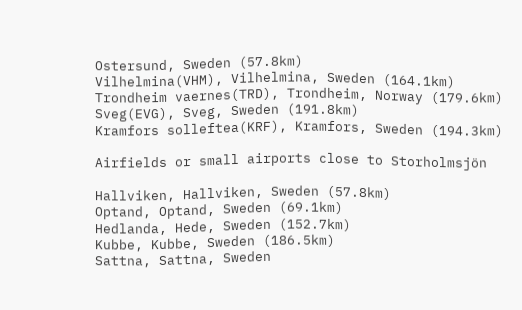Ostersund, Sweden (57.8km)
Vilhelmina(VHM), Vilhelmina, Sweden (164.1km)
Trondheim vaernes(TRD), Trondheim, Norway (179.6km)
Sveg(EVG), Sveg, Sweden (191.8km)
Kramfors solleftea(KRF), Kramfors, Sweden (194.3km)

Airfields or small airports close to Storholmsjön

Hallviken, Hallviken, Sweden (57.8km)
Optand, Optand, Sweden (69.1km)
Hedlanda, Hede, Sweden (152.7km)
Kubbe, Kubbe, Sweden (186.5km)
Sattna, Sattna, Sweden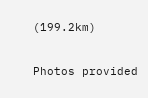(199.2km)

Photos provided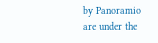by Panoramio are under the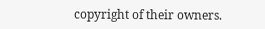copyright of their owners.